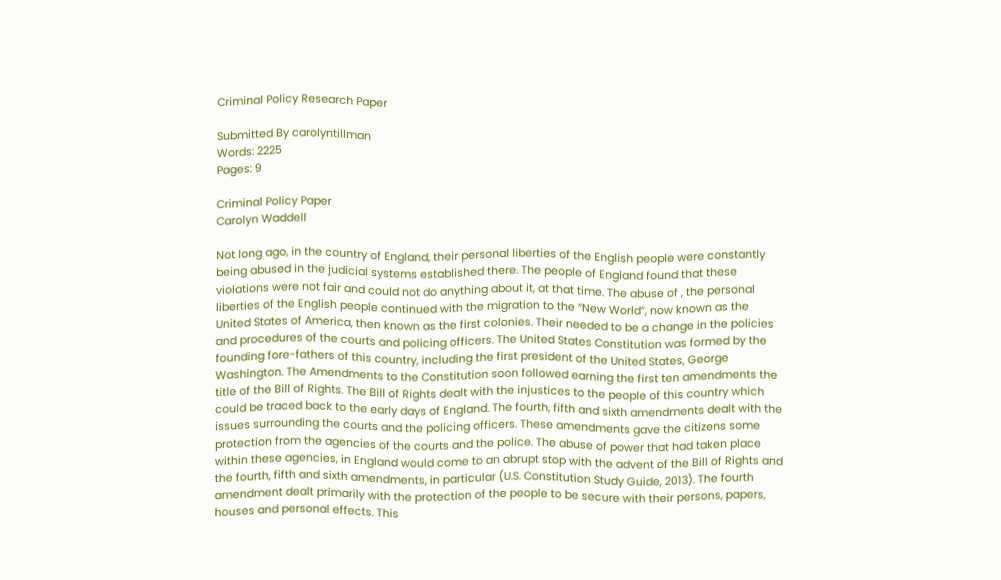Criminal Policy Research Paper

Submitted By carolyntillman
Words: 2225
Pages: 9

Criminal Policy Paper
Carolyn Waddell

Not long ago, in the country of England, their personal liberties of the English people were constantly being abused in the judicial systems established there. The people of England found that these violations were not fair and could not do anything about it, at that time. The abuse of , the personal liberties of the English people continued with the migration to the “New World”, now known as the United States of America, then known as the first colonies. Their needed to be a change in the policies and procedures of the courts and policing officers. The United States Constitution was formed by the founding fore-fathers of this country, including the first president of the United States, George Washington. The Amendments to the Constitution soon followed earning the first ten amendments the title of the Bill of Rights. The Bill of Rights dealt with the injustices to the people of this country which could be traced back to the early days of England. The fourth, fifth and sixth amendments dealt with the issues surrounding the courts and the policing officers. These amendments gave the citizens some protection from the agencies of the courts and the police. The abuse of power that had taken place within these agencies, in England would come to an abrupt stop with the advent of the Bill of Rights and the fourth, fifth and sixth amendments, in particular (U.S. Constitution Study Guide, 2013). The fourth amendment dealt primarily with the protection of the people to be secure with their persons, papers, houses and personal effects. This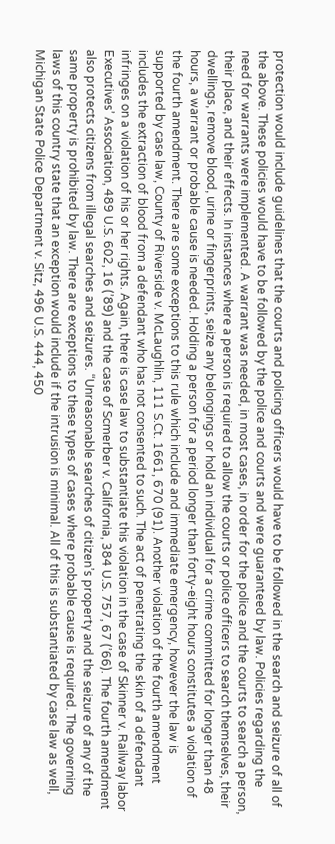protection would include guidelines that the courts and policing officers would have to be followed in the search and seizure of all of the above. These policies would have to be followed by the police and courts and were guaranteed by law. Policies regarding the need for warrants were implemented. A warrant was needed, in most cases, in order for the police and the courts to search a person, their place, and their effects. In instances where a person is required to allow the courts or police officers to search themselves, their dwellings, remove blood, urine or fingerprints, seize any belongings or hold an individual for a crime committed for longer than 48 hours, a warrant or probable cause is needed. Holding a person for a period longer than forty-eight hours constitutes a violation of the fourth amendment. There are some exceptions to this rule which include and immediate emergency, however the law is supported by case law, County of Riverside v. McLaughlin, 111 S.Ct. 1661, 670 (91). Another violation of the fourth amendment includes the extraction of blood from a defendant who has not consented to such. The act of penetrating the skin of a defendant infringes on a violation of his or her rights. Again, there is case law to substantiate this violation in the case of Skinner v. Railway labor Executives’ Association, 489 U.S. 602, 16 (’89) and the case of Scmerber v. California, 384 U.S. 757, 67 (’66). The fourth amendment also protects citizens from illegal searches and seizures. “Unreasonable searches of citizen’s property and the seizure of any of the same property is prohibited by law. There are exceptions to these types of cases where probable cause is required. The governing laws of this country state that an exception would include if the intrusion is minimal. All of this is substantiated by case law as well, Michigan State Police Department v. Sitz, 496 U.S. 444, 450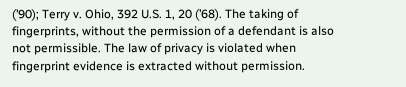(’90); Terry v. Ohio, 392 U.S. 1, 20 (’68). The taking of fingerprints, without the permission of a defendant is also not permissible. The law of privacy is violated when fingerprint evidence is extracted without permission.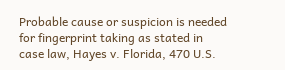Probable cause or suspicion is needed for fingerprint taking as stated in case law, Hayes v. Florida, 470 U.S.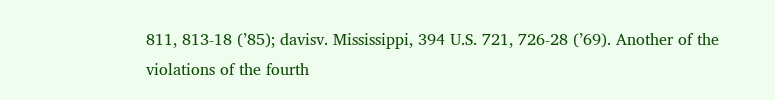811, 813-18 (’85); davisv. Mississippi, 394 U.S. 721, 726-28 (’69). Another of the violations of the fourth